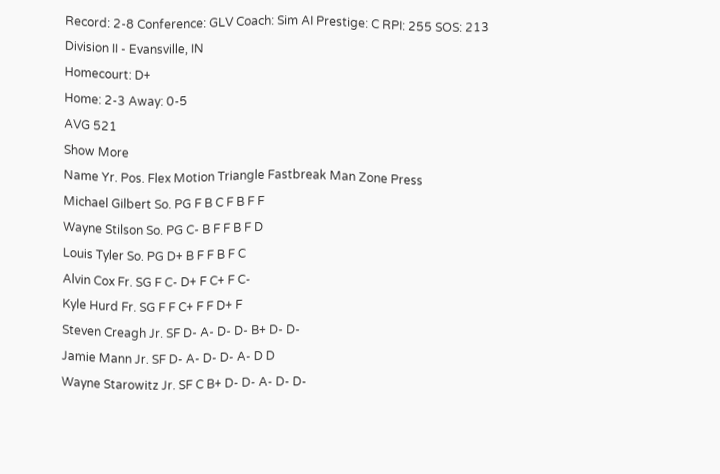Record: 2-8 Conference: GLV Coach: Sim AI Prestige: C RPI: 255 SOS: 213
Division II - Evansville, IN
Homecourt: D+
Home: 2-3 Away: 0-5
AVG 521
Show More
Name Yr. Pos. Flex Motion Triangle Fastbreak Man Zone Press
Michael Gilbert So. PG F B C F B F F
Wayne Stilson So. PG C- B F F B F D
Louis Tyler So. PG D+ B F F B F C
Alvin Cox Fr. SG F C- D+ F C+ F C-
Kyle Hurd Fr. SG F F C+ F F D+ F
Steven Creagh Jr. SF D- A- D- D- B+ D- D-
Jamie Mann Jr. SF D- A- D- D- A- D D
Wayne Starowitz Jr. SF C B+ D- D- A- D- D-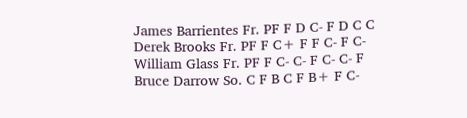James Barrientes Fr. PF F D C- F D C C
Derek Brooks Fr. PF F C+ F F C- F C-
William Glass Fr. PF F C- C- F C- C- F
Bruce Darrow So. C F B C F B+ F C-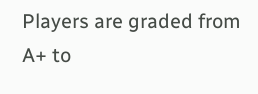Players are graded from A+ to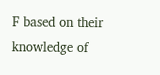F based on their knowledge of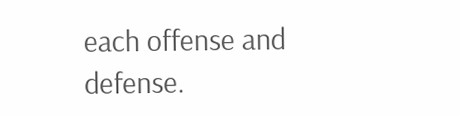each offense and defense.